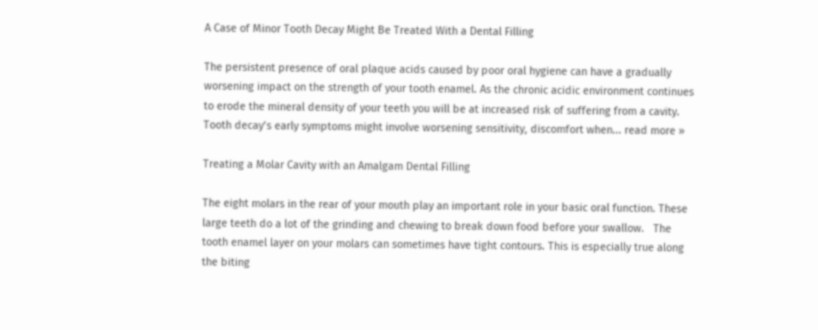A Case of Minor Tooth Decay Might Be Treated With a Dental Filling

The persistent presence of oral plaque acids caused by poor oral hygiene can have a gradually worsening impact on the strength of your tooth enamel. As the chronic acidic environment continues to erode the mineral density of your teeth you will be at increased risk of suffering from a cavity. Tooth decay’s early symptoms might involve worsening sensitivity, discomfort when... read more »

Treating a Molar Cavity with an Amalgam Dental Filling

The eight molars in the rear of your mouth play an important role in your basic oral function. These large teeth do a lot of the grinding and chewing to break down food before your swallow.   The tooth enamel layer on your molars can sometimes have tight contours. This is especially true along the biting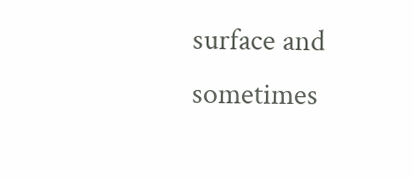surface and sometimes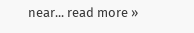near... read more »